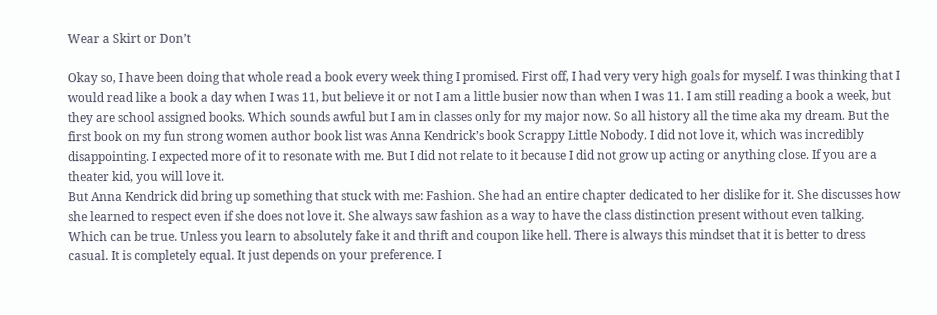Wear a Skirt or Don’t

Okay so, I have been doing that whole read a book every week thing I promised. First off, I had very very high goals for myself. I was thinking that I would read like a book a day when I was 11, but believe it or not I am a little busier now than when I was 11. I am still reading a book a week, but they are school assigned books. Which sounds awful but I am in classes only for my major now. So all history all the time aka my dream. But the first book on my fun strong women author book list was Anna Kendrick’s book Scrappy Little Nobody. I did not love it, which was incredibly disappointing. I expected more of it to resonate with me. But I did not relate to it because I did not grow up acting or anything close. If you are a theater kid, you will love it.
But Anna Kendrick did bring up something that stuck with me: Fashion. She had an entire chapter dedicated to her dislike for it. She discusses how she learned to respect even if she does not love it. She always saw fashion as a way to have the class distinction present without even talking. Which can be true. Unless you learn to absolutely fake it and thrift and coupon like hell. There is always this mindset that it is better to dress casual. It is completely equal. It just depends on your preference. I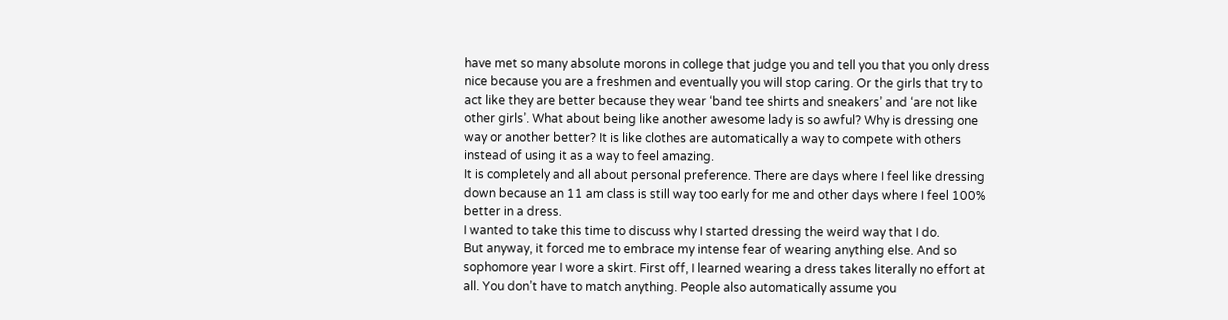have met so many absolute morons in college that judge you and tell you that you only dress nice because you are a freshmen and eventually you will stop caring. Or the girls that try to act like they are better because they wear ‘band tee shirts and sneakers’ and ‘are not like other girls’. What about being like another awesome lady is so awful? Why is dressing one way or another better? It is like clothes are automatically a way to compete with others instead of using it as a way to feel amazing.
It is completely and all about personal preference. There are days where I feel like dressing down because an 11 am class is still way too early for me and other days where I feel 100% better in a dress.
I wanted to take this time to discuss why I started dressing the weird way that I do.
But anyway, it forced me to embrace my intense fear of wearing anything else. And so sophomore year I wore a skirt. First off, I learned wearing a dress takes literally no effort at all. You don’t have to match anything. People also automatically assume you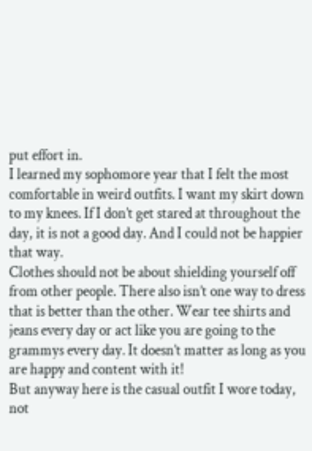put effort in.
I learned my sophomore year that I felt the most comfortable in weird outfits. I want my skirt down to my knees. If I don’t get stared at throughout the day, it is not a good day. And I could not be happier that way.
Clothes should not be about shielding yourself off from other people. There also isn’t one way to dress that is better than the other. Wear tee shirts and jeans every day or act like you are going to the grammys every day. It doesn’t matter as long as you are happy and content with it!
But anyway here is the casual outfit I wore today, not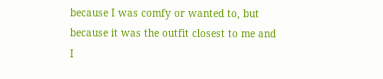because I was comfy or wanted to, but because it was the outfit closest to me and I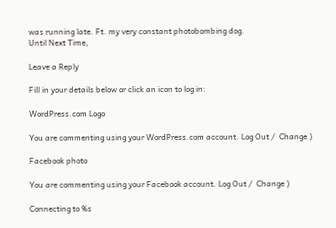was running late. Ft. my very constant photobombing dog.
Until Next Time,

Leave a Reply

Fill in your details below or click an icon to log in:

WordPress.com Logo

You are commenting using your WordPress.com account. Log Out /  Change )

Facebook photo

You are commenting using your Facebook account. Log Out /  Change )

Connecting to %s